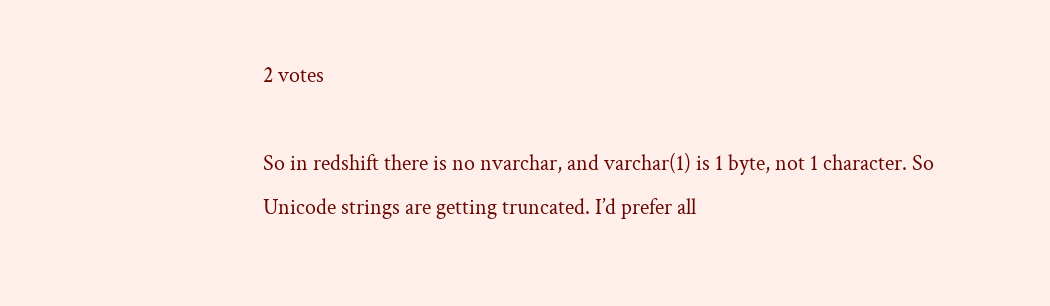2 votes

So in redshift there is no nvarchar, and varchar(1) is 1 byte, not 1 character. So Unicode strings are getting truncated. I’d prefer all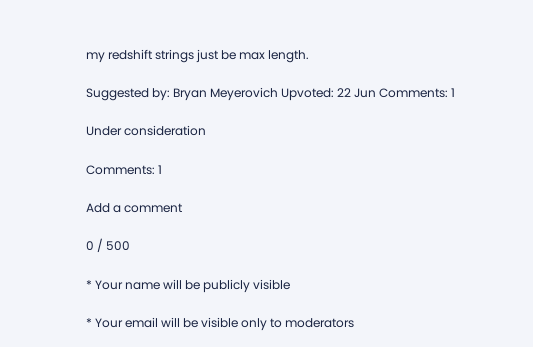my redshift strings just be max length.

Suggested by: Bryan Meyerovich Upvoted: 22 Jun Comments: 1

Under consideration

Comments: 1

Add a comment

0 / 500

* Your name will be publicly visible

* Your email will be visible only to moderators